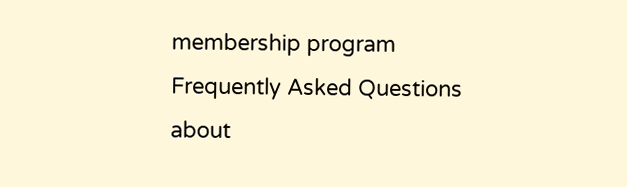membership program
Frequently Asked Questions about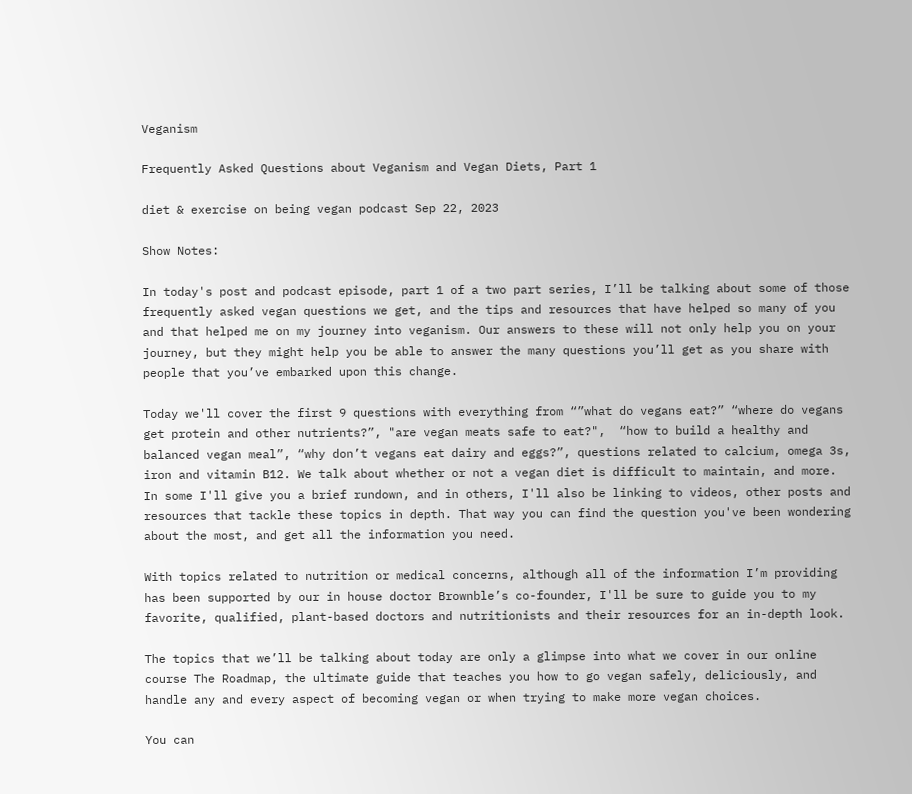Veganism

Frequently Asked Questions about Veganism and Vegan Diets, Part 1

diet & exercise on being vegan podcast Sep 22, 2023

Show Notes:

In today's post and podcast episode, part 1 of a two part series, I’ll be talking about some of those frequently asked vegan questions we get, and the tips and resources that have helped so many of you and that helped me on my journey into veganism. Our answers to these will not only help you on your journey, but they might help you be able to answer the many questions you’ll get as you share with people that you’ve embarked upon this change.

Today we'll cover the first 9 questions with everything from “”what do vegans eat?” “where do vegans get protein and other nutrients?”, "are vegan meats safe to eat?",  “how to build a healthy and balanced vegan meal”, “why don’t vegans eat dairy and eggs?”, questions related to calcium, omega 3s, iron and vitamin B12. We talk about whether or not a vegan diet is difficult to maintain, and more. In some I'll give you a brief rundown, and in others, I'll also be linking to videos, other posts and resources that tackle these topics in depth. That way you can find the question you've been wondering about the most, and get all the information you need.

With topics related to nutrition or medical concerns, although all of the information I’m providing has been supported by our in house doctor Brownble’s co-founder, I'll be sure to guide you to my favorite, qualified, plant-based doctors and nutritionists and their resources for an in-depth look.

The topics that we’ll be talking about today are only a glimpse into what we cover in our online course The Roadmap, the ultimate guide that teaches you how to go vegan safely, deliciously, and handle any and every aspect of becoming vegan or when trying to make more vegan choices.

You can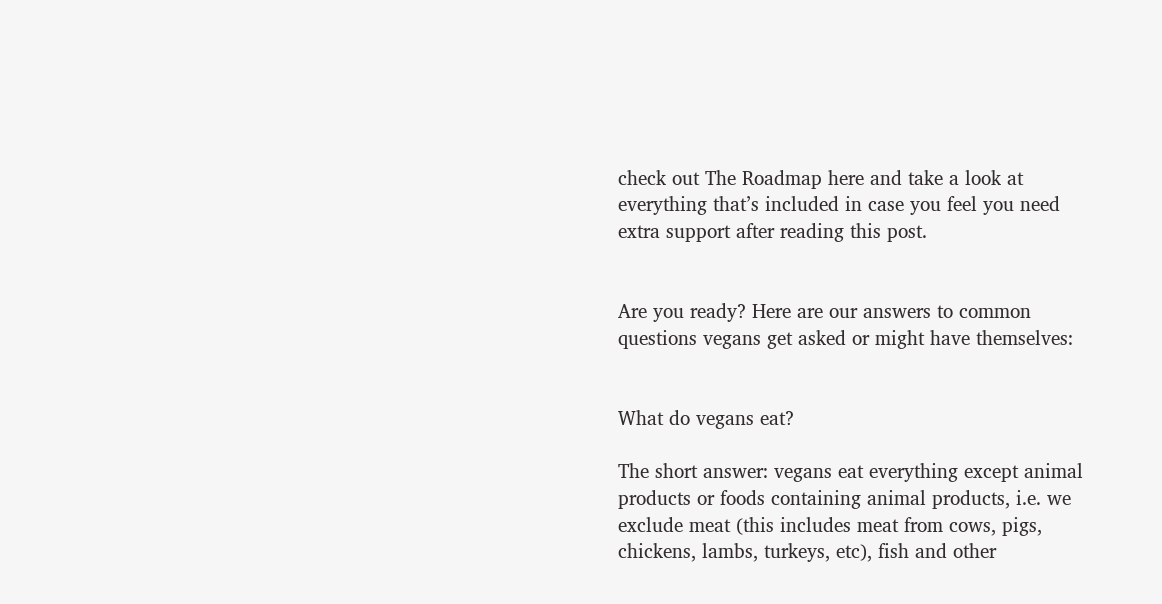check out The Roadmap here and take a look at everything that’s included in case you feel you need extra support after reading this post.


Are you ready? Here are our answers to common questions vegans get asked or might have themselves:


What do vegans eat?

The short answer: vegans eat everything except animal products or foods containing animal products, i.e. we exclude meat (this includes meat from cows, pigs, chickens, lambs, turkeys, etc), fish and other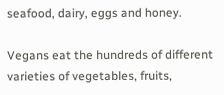seafood, dairy, eggs and honey.

Vegans eat the hundreds of different varieties of vegetables, fruits,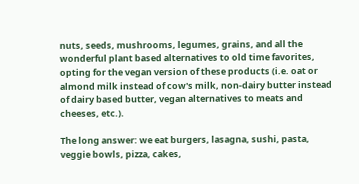nuts, seeds, mushrooms, legumes, grains, and all the wonderful plant based alternatives to old time favorites, opting for the vegan version of these products (i.e. oat or almond milk instead of cow's milk, non-dairy butter instead of dairy based butter, vegan alternatives to meats and cheeses, etc.).

The long answer: we eat burgers, lasagna, sushi, pasta, veggie bowls, pizza, cakes,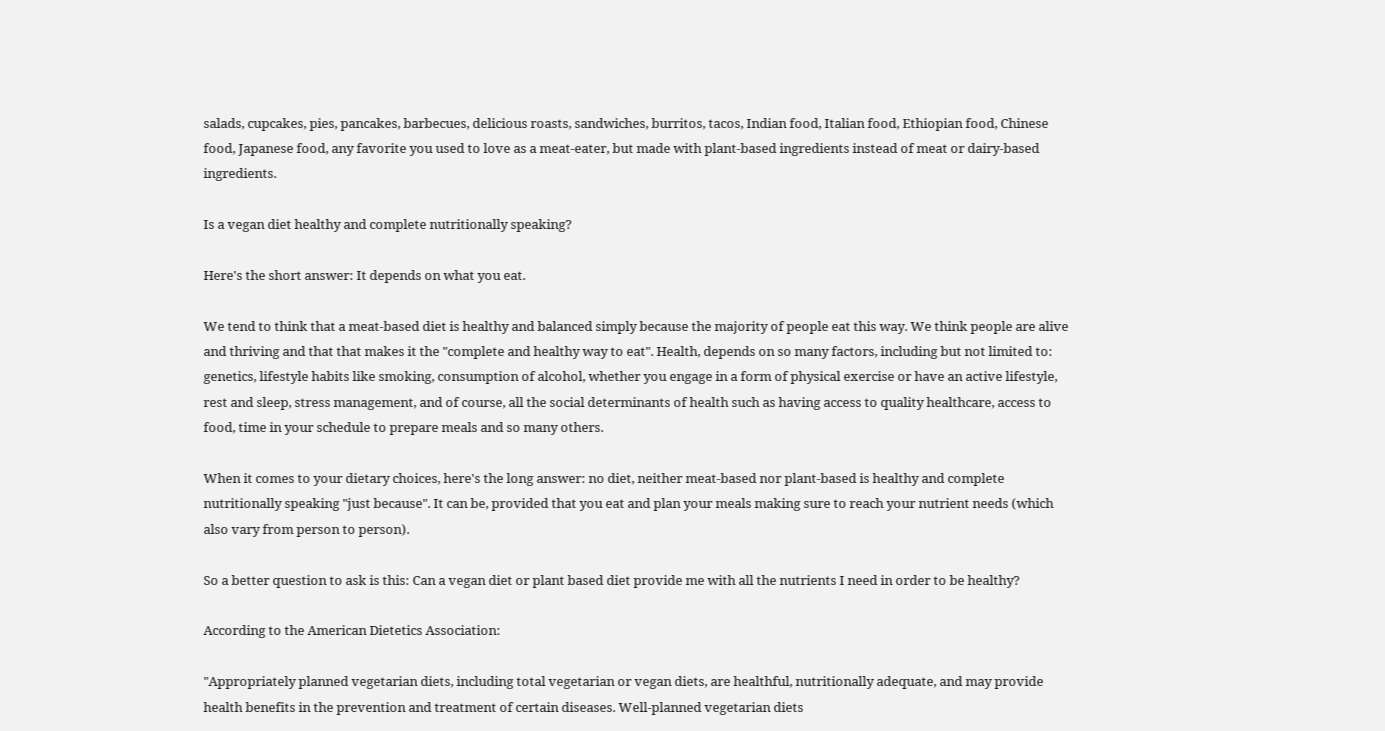salads, cupcakes, pies, pancakes, barbecues, delicious roasts, sandwiches, burritos, tacos, Indian food, Italian food, Ethiopian food, Chinese food, Japanese food, any favorite you used to love as a meat-eater, but made with plant-based ingredients instead of meat or dairy-based ingredients.

Is a vegan diet healthy and complete nutritionally speaking?

Here's the short answer: It depends on what you eat.

We tend to think that a meat-based diet is healthy and balanced simply because the majority of people eat this way. We think people are alive and thriving and that that makes it the "complete and healthy way to eat". Health, depends on so many factors, including but not limited to: genetics, lifestyle habits like smoking, consumption of alcohol, whether you engage in a form of physical exercise or have an active lifestyle, rest and sleep, stress management, and of course, all the social determinants of health such as having access to quality healthcare, access to food, time in your schedule to prepare meals and so many others.

When it comes to your dietary choices, here's the long answer: no diet, neither meat-based nor plant-based is healthy and complete nutritionally speaking "just because". It can be, provided that you eat and plan your meals making sure to reach your nutrient needs (which also vary from person to person).

So a better question to ask is this: Can a vegan diet or plant based diet provide me with all the nutrients I need in order to be healthy?

According to the American Dietetics Association:

"Appropriately planned vegetarian diets, including total vegetarian or vegan diets, are healthful, nutritionally adequate, and may provide health benefits in the prevention and treatment of certain diseases. Well-planned vegetarian diets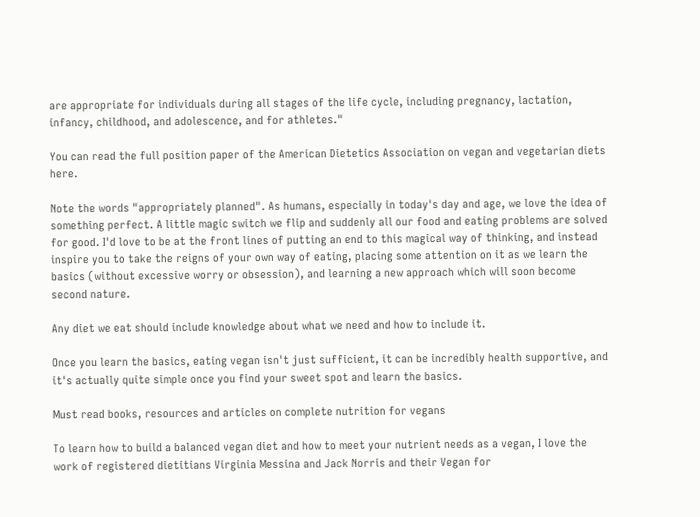are appropriate for individuals during all stages of the life cycle, including pregnancy, lactation, infancy, childhood, and adolescence, and for athletes."

You can read the full position paper of the American Dietetics Association on vegan and vegetarian diets here.

Note the words "appropriately planned". As humans, especially in today's day and age, we love the idea of something perfect. A little magic switch we flip and suddenly all our food and eating problems are solved for good. I'd love to be at the front lines of putting an end to this magical way of thinking, and instead inspire you to take the reigns of your own way of eating, placing some attention on it as we learn the basics (without excessive worry or obsession), and learning a new approach which will soon become second nature.

Any diet we eat should include knowledge about what we need and how to include it.

Once you learn the basics, eating vegan isn't just sufficient, it can be incredibly health supportive, and it's actually quite simple once you find your sweet spot and learn the basics.

Must read books, resources and articles on complete nutrition for vegans

To learn how to build a balanced vegan diet and how to meet your nutrient needs as a vegan, I love the work of registered dietitians Virginia Messina and Jack Norris and their Vegan for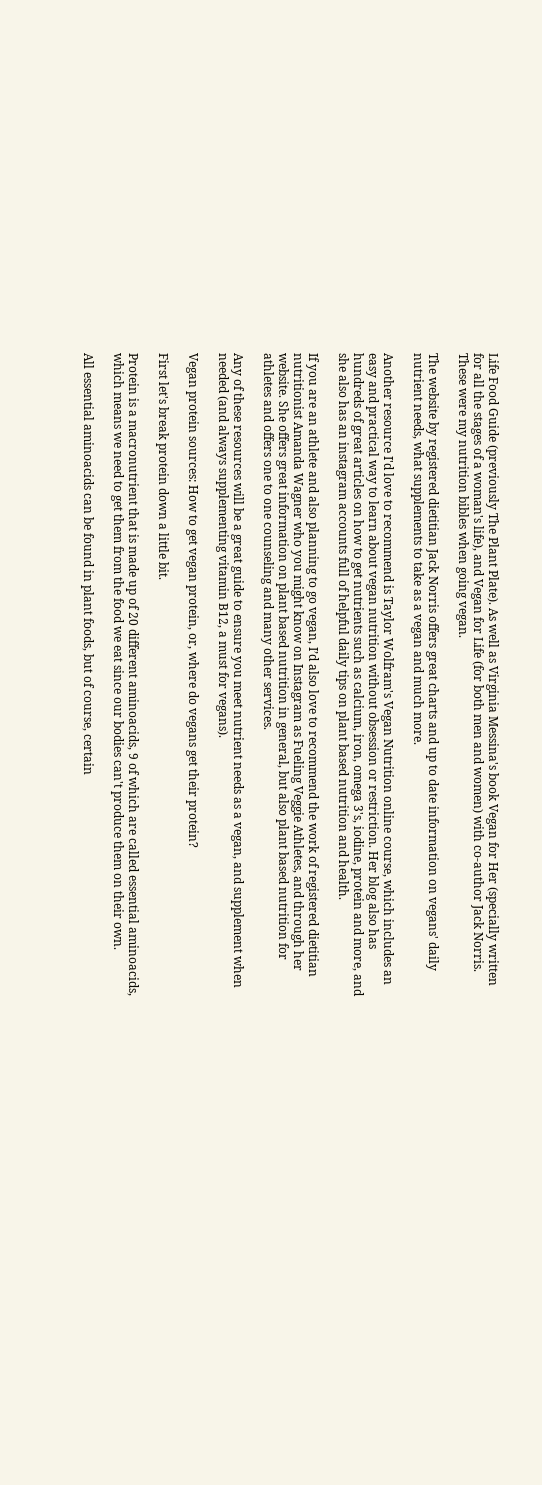Life Food Guide (previously The Plant Plate). As well as Virginia Messina's book Vegan for Her (specially written for all the stages of a woman's life), and Vegan for Life (for both men and women) with co-author Jack Norris. These were my nutrition bibles when going vegan.

The website by registered dietitian Jack Norris offers great charts and up to date information on vegans' daily nutrient needs, what supplements to take as a vegan and much more.

Another resource I'd love to recommend is Taylor Wolfram's Vegan Nutrition online course, which includes an easy and practical way to learn about vegan nutrition without obsession or restriction. Her blog also has hundreds of great articles on how to get nutrients such as calcium, iron, omega 3's, iodine, protein and more, and she also has an instagram accounts full of helpful daily tips on plant based nutrition and health.

If you are an athlete and also planning to go vegan, I’d also love to recommend the work of registered dietitian nutritionist Amanda Wagner who you might know on Instagram as Fueling Veggie Athletes, and through her website. She offers great information on plant based nutrition in general, but also plant based nutrition for athletes and offers one to one counseling and many other services.

Any of these resources will be a great guide to ensure you meet nutrient needs as a vegan, and supplement when needed (and always supplementing vitamin B12, a must for vegans).

Vegan protein sources: How to get vegan protein, or, where do vegans get their protein?

First let's break protein down a little bit.

Protein is a macronutrient that is made up of 20 different aminoacids, 9 of which are called essential aminoacids, which means we need to get them from the food we eat since our bodies can't produce them on their own.

All essential aminoacids can be found in plant foods, but of course, certain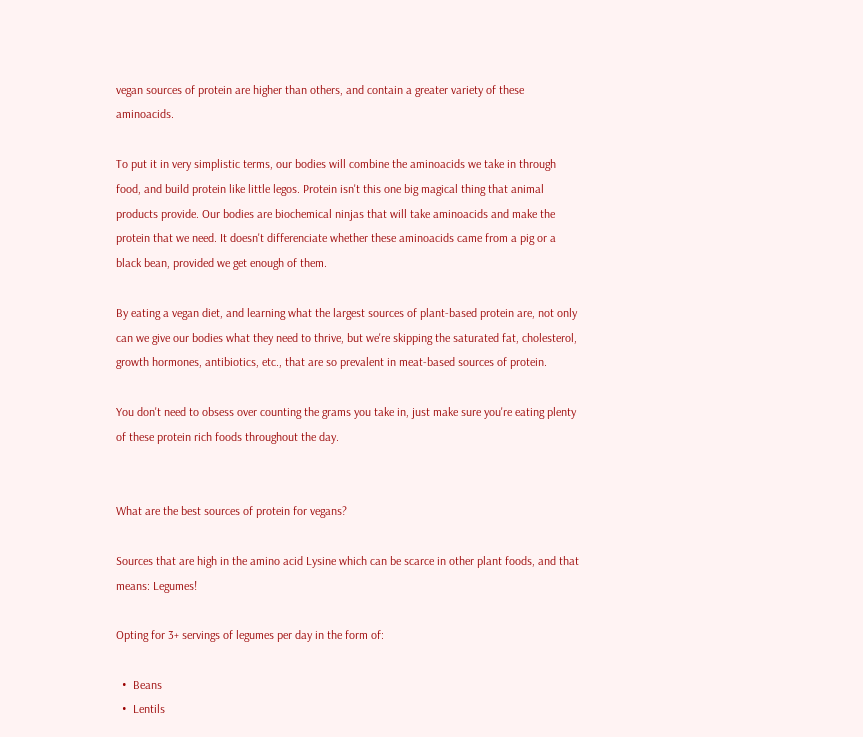vegan sources of protein are higher than others, and contain a greater variety of these aminoacids.

To put it in very simplistic terms, our bodies will combine the aminoacids we take in through food, and build protein like little legos. Protein isn't this one big magical thing that animal products provide. Our bodies are biochemical ninjas that will take aminoacids and make the protein that we need. It doesn't differenciate whether these aminoacids came from a pig or a black bean, provided we get enough of them.

By eating a vegan diet, and learning what the largest sources of plant-based protein are, not only can we give our bodies what they need to thrive, but we're skipping the saturated fat, cholesterol, growth hormones, antibiotics, etc., that are so prevalent in meat-based sources of protein.

You don't need to obsess over counting the grams you take in, just make sure you're eating plenty of these protein rich foods throughout the day.


What are the best sources of protein for vegans?

Sources that are high in the amino acid Lysine which can be scarce in other plant foods, and that means: Legumes!

Opting for 3+ servings of legumes per day in the form of:

  •  Beans
  •  Lentils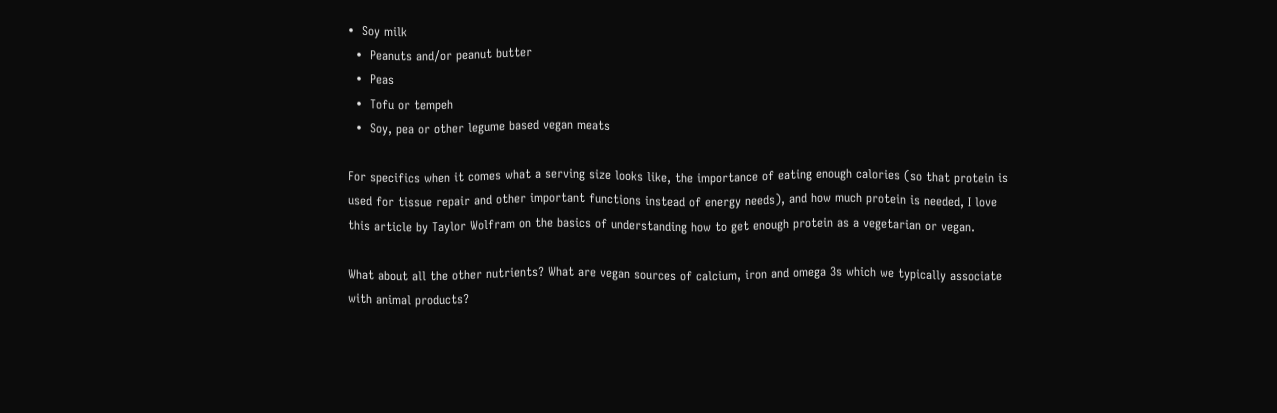•  Soy milk
  •  Peanuts and/or peanut butter
  •  Peas
  •  Tofu or tempeh
  •  Soy, pea or other legume based vegan meats

For specifics when it comes what a serving size looks like, the importance of eating enough calories (so that protein is used for tissue repair and other important functions instead of energy needs), and how much protein is needed, I love this article by Taylor Wolfram on the basics of understanding how to get enough protein as a vegetarian or vegan.

What about all the other nutrients? What are vegan sources of calcium, iron and omega 3s which we typically associate with animal products?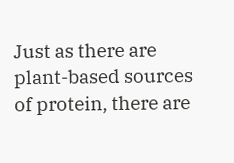Just as there are plant-based sources of protein, there are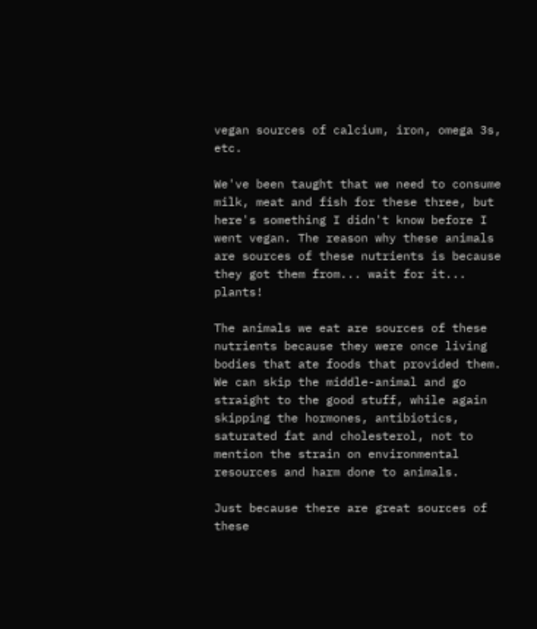vegan sources of calcium, iron, omega 3s, etc.

We've been taught that we need to consume milk, meat and fish for these three, but here's something I didn't know before I went vegan. The reason why these animals are sources of these nutrients is because they got them from... wait for it... plants!

The animals we eat are sources of these nutrients because they were once living bodies that ate foods that provided them. We can skip the middle-animal and go straight to the good stuff, while again skipping the hormones, antibiotics, saturated fat and cholesterol, not to mention the strain on environmental resources and harm done to animals.

Just because there are great sources of these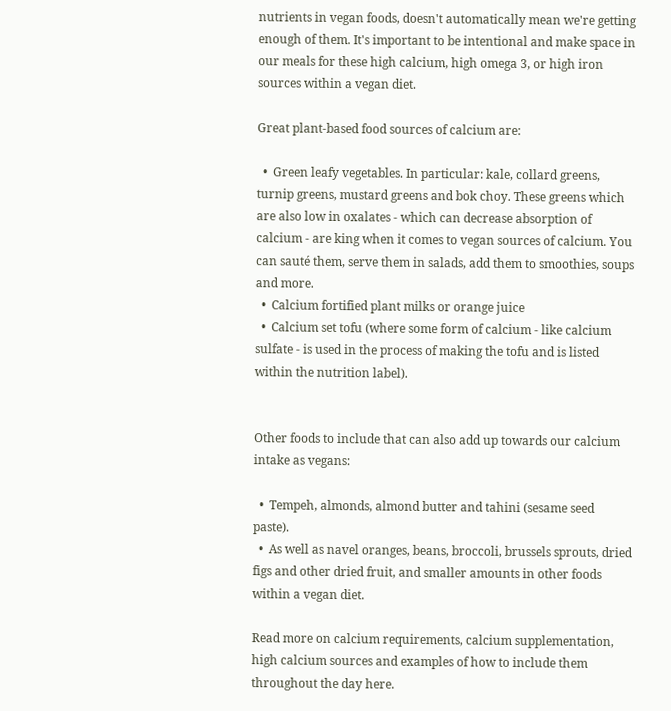nutrients in vegan foods, doesn't automatically mean we're getting enough of them. It's important to be intentional and make space in our meals for these high calcium, high omega 3, or high iron sources within a vegan diet.

Great plant-based food sources of calcium are:

  •  Green leafy vegetables. In particular: kale, collard greens, turnip greens, mustard greens and bok choy. These greens which are also low in oxalates - which can decrease absorption of calcium - are king when it comes to vegan sources of calcium. You can sauté them, serve them in salads, add them to smoothies, soups and more.
  •  Calcium fortified plant milks or orange juice
  •  Calcium set tofu (where some form of calcium - like calcium sulfate - is used in the process of making the tofu and is listed within the nutrition label).


Other foods to include that can also add up towards our calcium intake as vegans:

  •  Tempeh, almonds, almond butter and tahini (sesame seed paste).
  •  As well as navel oranges, beans, broccoli, brussels sprouts, dried figs and other dried fruit, and smaller amounts in other foods within a vegan diet.

Read more on calcium requirements, calcium supplementation, high calcium sources and examples of how to include them throughout the day here.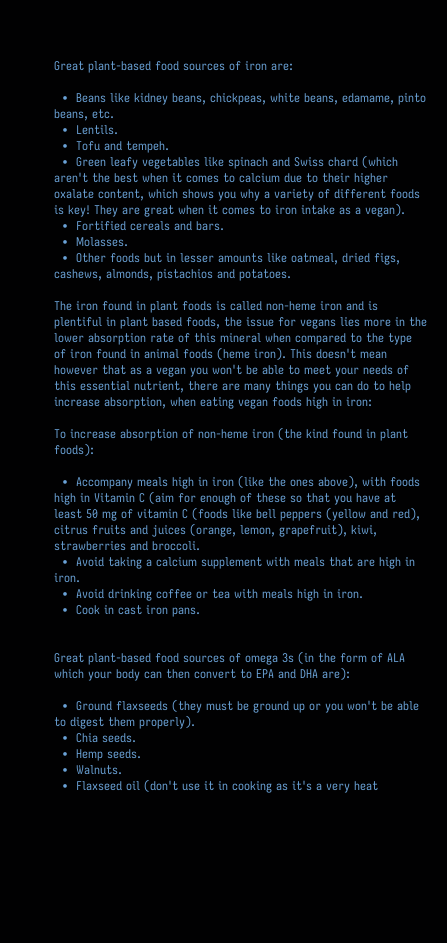Great plant-based food sources of iron are:

  •  Beans like kidney beans, chickpeas, white beans, edamame, pinto beans, etc.
  •  Lentils.
  •  Tofu and tempeh.
  •  Green leafy vegetables like spinach and Swiss chard (which aren't the best when it comes to calcium due to their higher oxalate content, which shows you why a variety of different foods is key! They are great when it comes to iron intake as a vegan).
  •  Fortified cereals and bars.
  •  Molasses.
  •  Other foods but in lesser amounts like oatmeal, dried figs, cashews, almonds, pistachios and potatoes.

The iron found in plant foods is called non-heme iron and is plentiful in plant based foods, the issue for vegans lies more in the lower absorption rate of this mineral when compared to the type of iron found in animal foods (heme iron). This doesn't mean however that as a vegan you won't be able to meet your needs of this essential nutrient, there are many things you can do to help increase absorption, when eating vegan foods high in iron:

To increase absorption of non-heme iron (the kind found in plant foods):

  •  Accompany meals high in iron (like the ones above), with foods high in Vitamin C (aim for enough of these so that you have at least 50 mg of vitamin C (foods like bell peppers (yellow and red), citrus fruits and juices (orange, lemon, grapefruit), kiwi, strawberries and broccoli.
  •  Avoid taking a calcium supplement with meals that are high in iron.
  •  Avoid drinking coffee or tea with meals high in iron.
  •  Cook in cast iron pans.


Great plant-based food sources of omega 3s (in the form of ALA which your body can then convert to EPA and DHA are):

  •  Ground flaxseeds (they must be ground up or you won't be able to digest them properly).
  •  Chia seeds.
  •  Hemp seeds.
  •  Walnuts.
  •  Flaxseed oil (don't use it in cooking as it's a very heat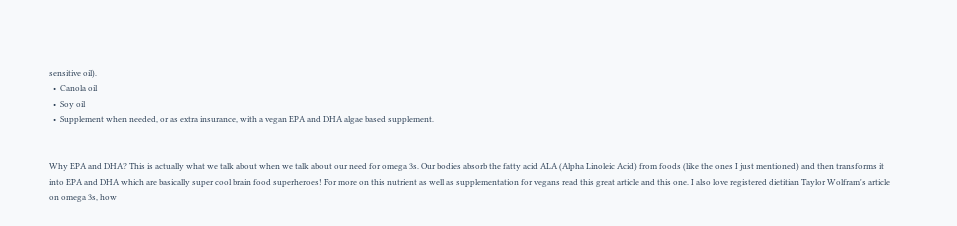sensitive oil).
  •  Canola oil
  •  Soy oil
  •  Supplement when needed, or as extra insurance, with a vegan EPA and DHA algae based supplement.


Why EPA and DHA? This is actually what we talk about when we talk about our need for omega 3s. Our bodies absorb the fatty acid ALA (Alpha Linoleic Acid) from foods (like the ones I just mentioned) and then transforms it into EPA and DHA which are basically super cool brain food superheroes! For more on this nutrient as well as supplementation for vegans read this great article and this one. I also love registered dietitian Taylor Wolfram's article on omega 3s, how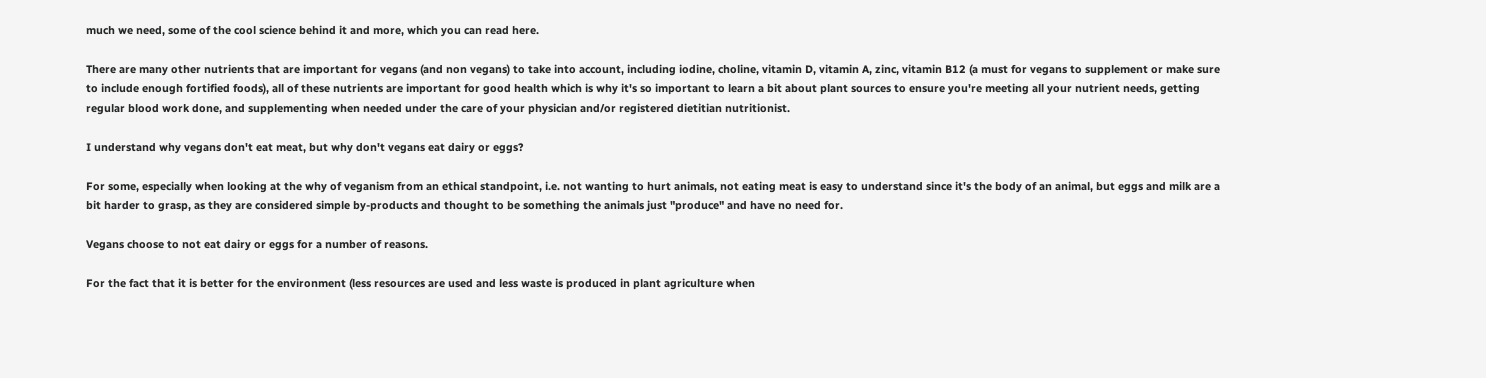much we need, some of the cool science behind it and more, which you can read here.

There are many other nutrients that are important for vegans (and non vegans) to take into account, including iodine, choline, vitamin D, vitamin A, zinc, vitamin B12 (a must for vegans to supplement or make sure to include enough fortified foods), all of these nutrients are important for good health which is why it's so important to learn a bit about plant sources to ensure you're meeting all your nutrient needs, getting regular blood work done, and supplementing when needed under the care of your physician and/or registered dietitian nutritionist.

I understand why vegans don't eat meat, but why don't vegans eat dairy or eggs?

For some, especially when looking at the why of veganism from an ethical standpoint, i.e. not wanting to hurt animals, not eating meat is easy to understand since it's the body of an animal, but eggs and milk are a bit harder to grasp, as they are considered simple by-products and thought to be something the animals just "produce" and have no need for.

Vegans choose to not eat dairy or eggs for a number of reasons.

For the fact that it is better for the environment (less resources are used and less waste is produced in plant agriculture when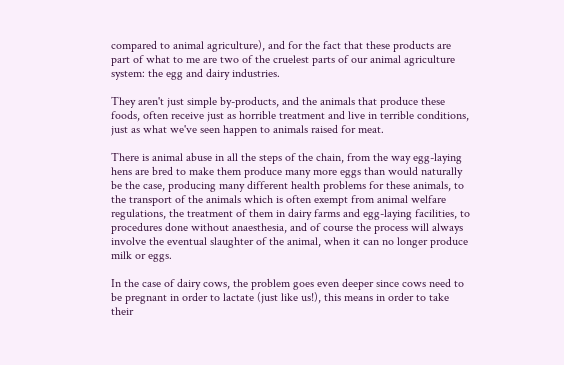compared to animal agriculture), and for the fact that these products are part of what to me are two of the cruelest parts of our animal agriculture system: the egg and dairy industries.

They aren't just simple by-products, and the animals that produce these foods, often receive just as horrible treatment and live in terrible conditions, just as what we've seen happen to animals raised for meat.

There is animal abuse in all the steps of the chain, from the way egg-laying hens are bred to make them produce many more eggs than would naturally be the case, producing many different health problems for these animals, to the transport of the animals which is often exempt from animal welfare regulations, the treatment of them in dairy farms and egg-laying facilities, to procedures done without anaesthesia, and of course the process will always involve the eventual slaughter of the animal, when it can no longer produce milk or eggs.

In the case of dairy cows, the problem goes even deeper since cows need to be pregnant in order to lactate (just like us!), this means in order to take their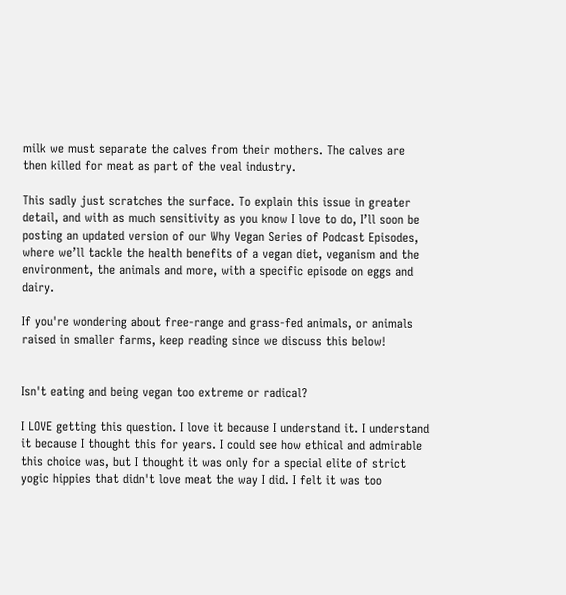milk we must separate the calves from their mothers. The calves are then killed for meat as part of the veal industry.

This sadly just scratches the surface. To explain this issue in greater detail, and with as much sensitivity as you know I love to do, I’ll soon be posting an updated version of our Why Vegan Series of Podcast Episodes, where we’ll tackle the health benefits of a vegan diet, veganism and the environment, the animals and more, with a specific episode on eggs and dairy.

If you're wondering about free-range and grass-fed animals, or animals raised in smaller farms, keep reading since we discuss this below!


Isn't eating and being vegan too extreme or radical?

I LOVE getting this question. I love it because I understand it. I understand it because I thought this for years. I could see how ethical and admirable this choice was, but I thought it was only for a special elite of strict yogic hippies that didn't love meat the way I did. I felt it was too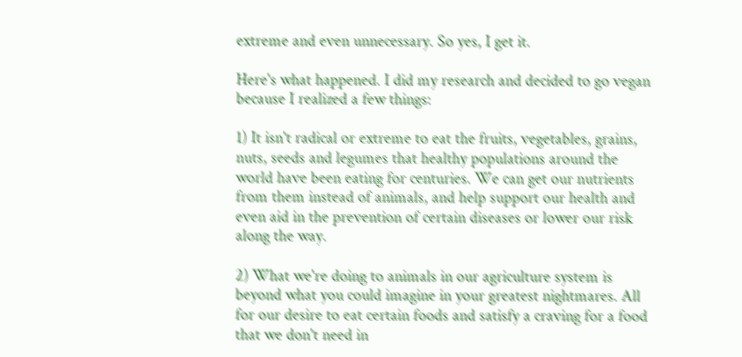extreme and even unnecessary. So yes, I get it.

Here's what happened. I did my research and decided to go vegan because I realized a few things:

1) It isn't radical or extreme to eat the fruits, vegetables, grains, nuts, seeds and legumes that healthy populations around the world have been eating for centuries. We can get our nutrients from them instead of animals, and help support our health and even aid in the prevention of certain diseases or lower our risk along the way.

2) What we're doing to animals in our agriculture system is beyond what you could imagine in your greatest nightmares. All for our desire to eat certain foods and satisfy a craving for a food that we don't need in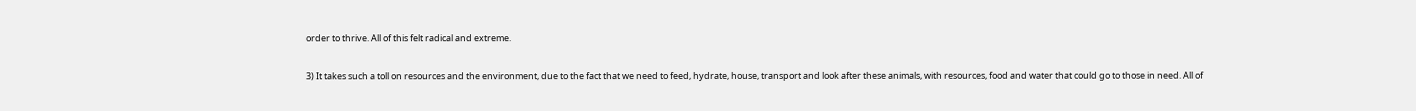order to thrive. All of this felt radical and extreme.

3) It takes such a toll on resources and the environment, due to the fact that we need to feed, hydrate, house, transport and look after these animals, with resources, food and water that could go to those in need. All of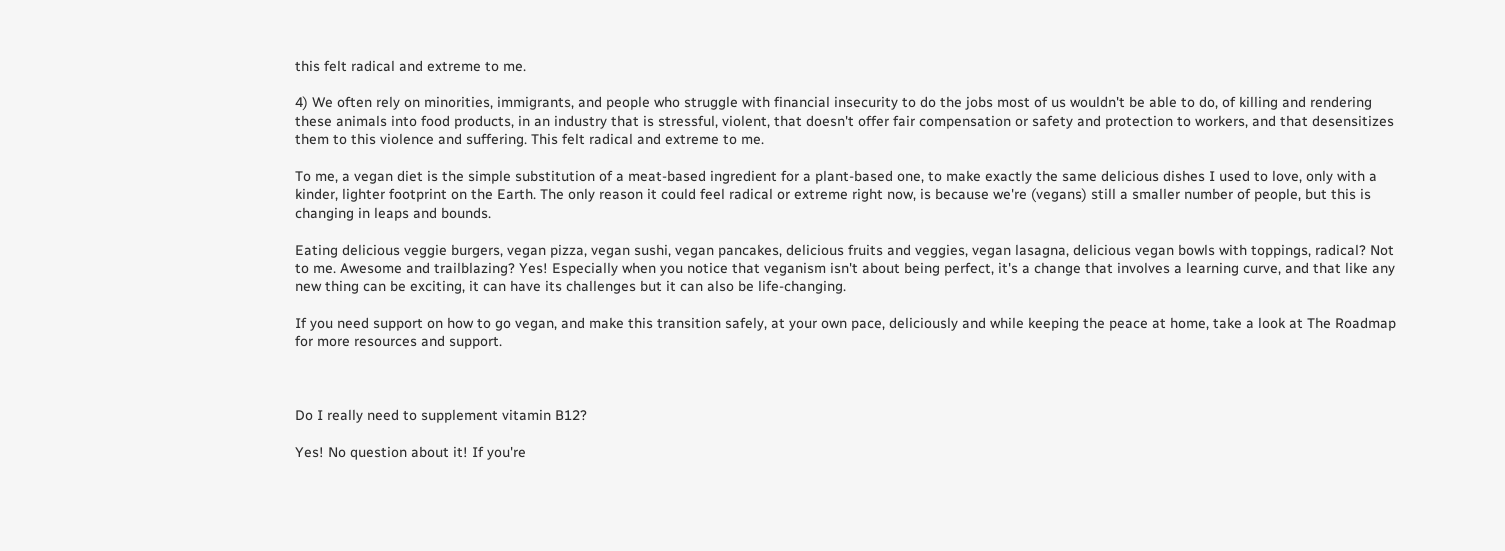this felt radical and extreme to me.

4) We often rely on minorities, immigrants, and people who struggle with financial insecurity to do the jobs most of us wouldn't be able to do, of killing and rendering these animals into food products, in an industry that is stressful, violent, that doesn't offer fair compensation or safety and protection to workers, and that desensitizes them to this violence and suffering. This felt radical and extreme to me.

To me, a vegan diet is the simple substitution of a meat-based ingredient for a plant-based one, to make exactly the same delicious dishes I used to love, only with a kinder, lighter footprint on the Earth. The only reason it could feel radical or extreme right now, is because we're (vegans) still a smaller number of people, but this is changing in leaps and bounds.

Eating delicious veggie burgers, vegan pizza, vegan sushi, vegan pancakes, delicious fruits and veggies, vegan lasagna, delicious vegan bowls with toppings, radical? Not to me. Awesome and trailblazing? Yes! Especially when you notice that veganism isn't about being perfect, it's a change that involves a learning curve, and that like any new thing can be exciting, it can have its challenges but it can also be life-changing.

If you need support on how to go vegan, and make this transition safely, at your own pace, deliciously and while keeping the peace at home, take a look at The Roadmap for more resources and support.



Do I really need to supplement vitamin B12?

Yes! No question about it! If you're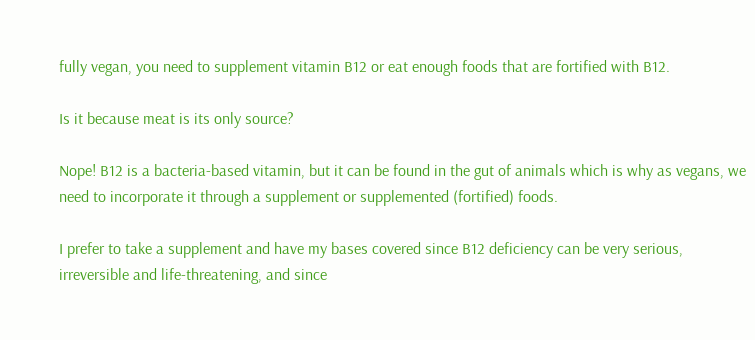fully vegan, you need to supplement vitamin B12 or eat enough foods that are fortified with B12.

Is it because meat is its only source?

Nope! B12 is a bacteria-based vitamin, but it can be found in the gut of animals which is why as vegans, we need to incorporate it through a supplement or supplemented (fortified) foods.

I prefer to take a supplement and have my bases covered since B12 deficiency can be very serious, irreversible and life-threatening, and since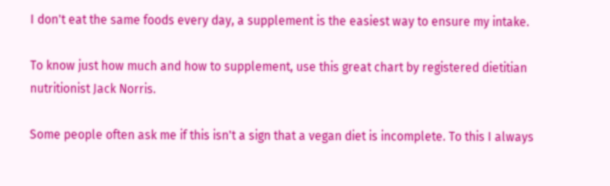I don't eat the same foods every day, a supplement is the easiest way to ensure my intake.

To know just how much and how to supplement, use this great chart by registered dietitian nutritionist Jack Norris.

Some people often ask me if this isn't a sign that a vegan diet is incomplete. To this I always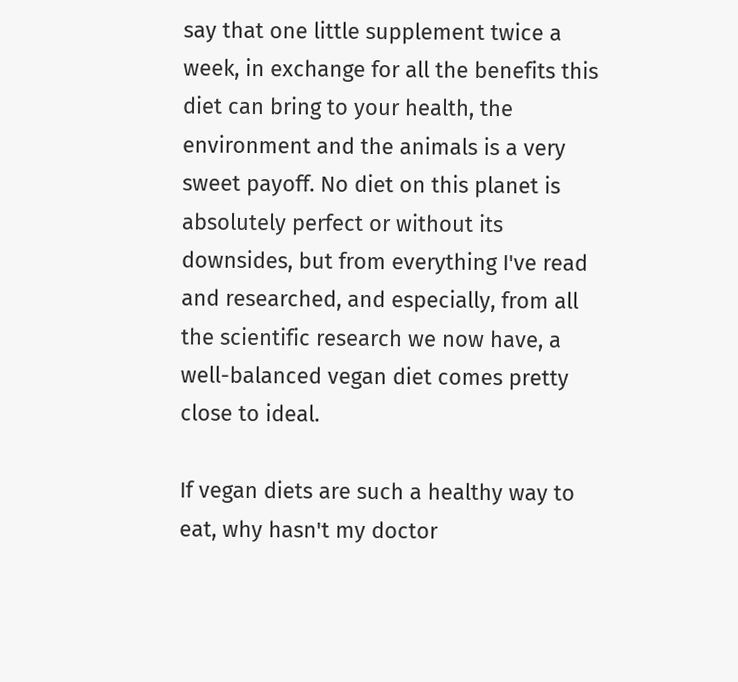say that one little supplement twice a week, in exchange for all the benefits this diet can bring to your health, the environment and the animals is a very sweet payoff. No diet on this planet is absolutely perfect or without its downsides, but from everything I've read and researched, and especially, from all the scientific research we now have, a well-balanced vegan diet comes pretty close to ideal.

If vegan diets are such a healthy way to eat, why hasn't my doctor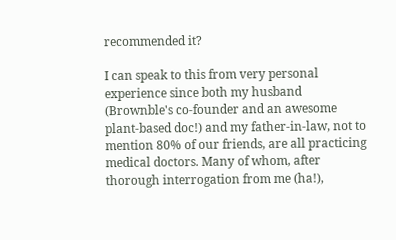recommended it?

I can speak to this from very personal experience since both my husband (Brownble's co-founder and an awesome plant-based doc!) and my father-in-law, not to mention 80% of our friends, are all practicing medical doctors. Many of whom, after thorough interrogation from me (ha!),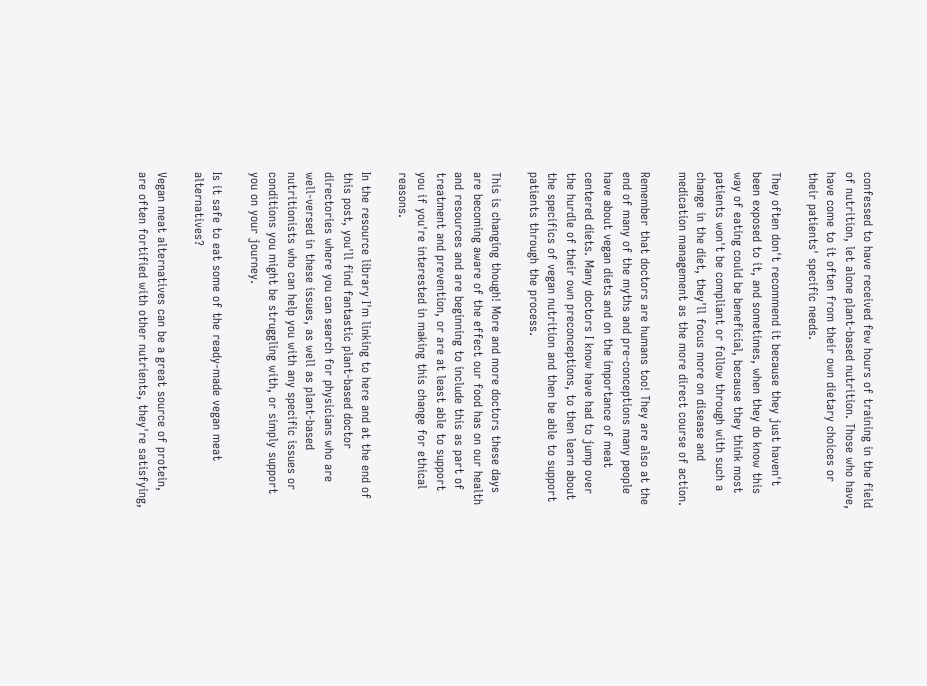confessed to have received few hours of training in the field of nutrition, let alone plant-based nutrition. Those who have, have come to it often from their own dietary choices or their patients' specific needs.

They often don't recommend it because they just haven't been exposed to it, and sometimes, when they do know this way of eating could be beneficial, because they think most patients won't be compliant or follow through with such a change in the diet, they'll focus more on disease and medication management as the more direct course of action.

Remember that doctors are humans too! They are also at the end of many of the myths and pre-conceptions many people have about vegan diets and on the importance of meat centered diets. Many doctors I know have had to jump over the hurdle of their own preconceptions, to then learn about the specifics of vegan nutrition and then be able to support patients through the process.

This is changing though! More and more doctors these days are becoming aware of the effect our food has on our health and resources and are beginning to include this as part of treatment and prevention, or are at least able to support you if you're interested in making this change for ethical reasons.

In the resource library I'm linking to here and at the end of this post, you'll find fantastic plant-based doctor directories where you can search for physicians who are well-versed in these issues, as well as plant-based nutritionists who can help you with any specific issues or conditions you might be struggling with, or simply support you on your journey.

Is it safe to eat some of the ready-made vegan meat alternatives?

Vegan meat alternatives can be a great source of protein, are often fortified with other nutrients, they're satisfying,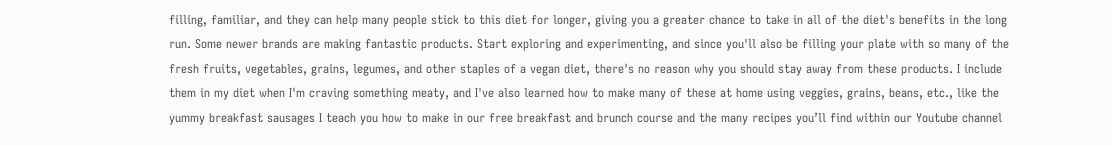filling, familiar, and they can help many people stick to this diet for longer, giving you a greater chance to take in all of the diet's benefits in the long run. Some newer brands are making fantastic products. Start exploring and experimenting, and since you'll also be filling your plate with so many of the fresh fruits, vegetables, grains, legumes, and other staples of a vegan diet, there's no reason why you should stay away from these products. I include them in my diet when I'm craving something meaty, and I've also learned how to make many of these at home using veggies, grains, beans, etc., like the yummy breakfast sausages I teach you how to make in our free breakfast and brunch course and the many recipes you’ll find within our Youtube channel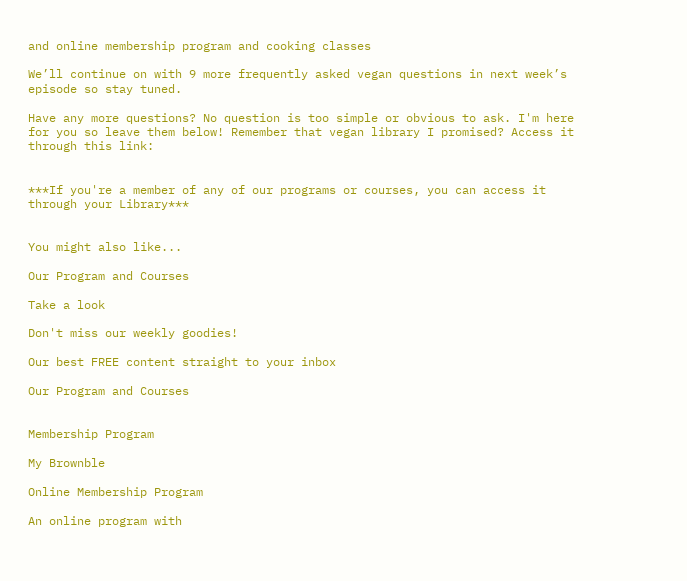and online membership program and cooking classes

We’ll continue on with 9 more frequently asked vegan questions in next week’s episode so stay tuned.

Have any more questions? No question is too simple or obvious to ask. I'm here for you so leave them below! Remember that vegan library I promised? Access it through this link:


***If you're a member of any of our programs or courses, you can access it through your Library***


You might also like...

Our Program and Courses

Take a look

Don't miss our weekly goodies!

Our best FREE content straight to your inbox

Our Program and Courses


Membership Program

My Brownble

Online Membership Program

An online program with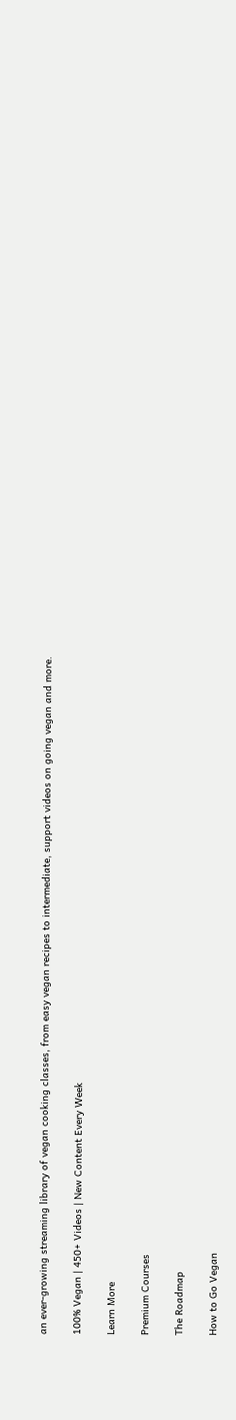an ever-growing streaming library of vegan cooking classes, from easy vegan recipes to intermediate, support videos on going vegan and more.

100% Vegan | 450+ Videos | New Content Every Week

Learn More

Premium Courses

The Roadmap

How to Go Vegan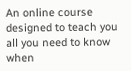An online course designed to teach you all you need to know when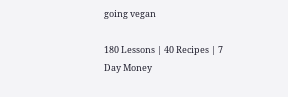going vegan

180 Lessons | 40 Recipes | 7 Day Money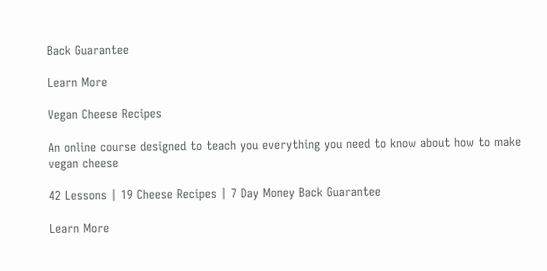Back Guarantee

Learn More

Vegan Cheese Recipes

An online course designed to teach you everything you need to know about how to make vegan cheese

42 Lessons | 19 Cheese Recipes | 7 Day Money Back Guarantee

Learn More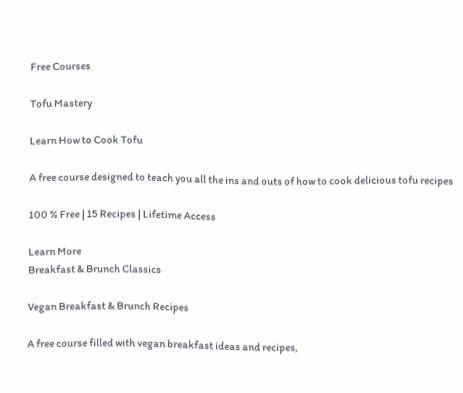Free Courses

Tofu Mastery

Learn How to Cook Tofu

A free course designed to teach you all the ins and outs of how to cook delicious tofu recipes

100 % Free | 15 Recipes | Lifetime Access

Learn More
Breakfast & Brunch Classics

Vegan Breakfast & Brunch Recipes

A free course filled with vegan breakfast ideas and recipes,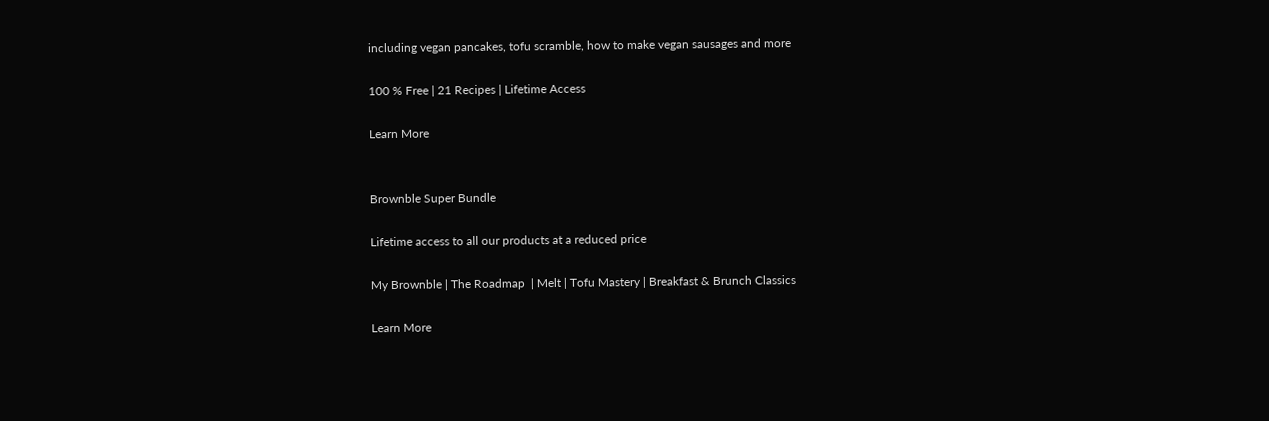including vegan pancakes, tofu scramble, how to make vegan sausages and more

100 % Free | 21 Recipes | Lifetime Access

Learn More


Brownble Super Bundle

Lifetime access to all our products at a reduced price

My Brownble | The Roadmap  | Melt | Tofu Mastery | Breakfast & Brunch Classics

Learn More